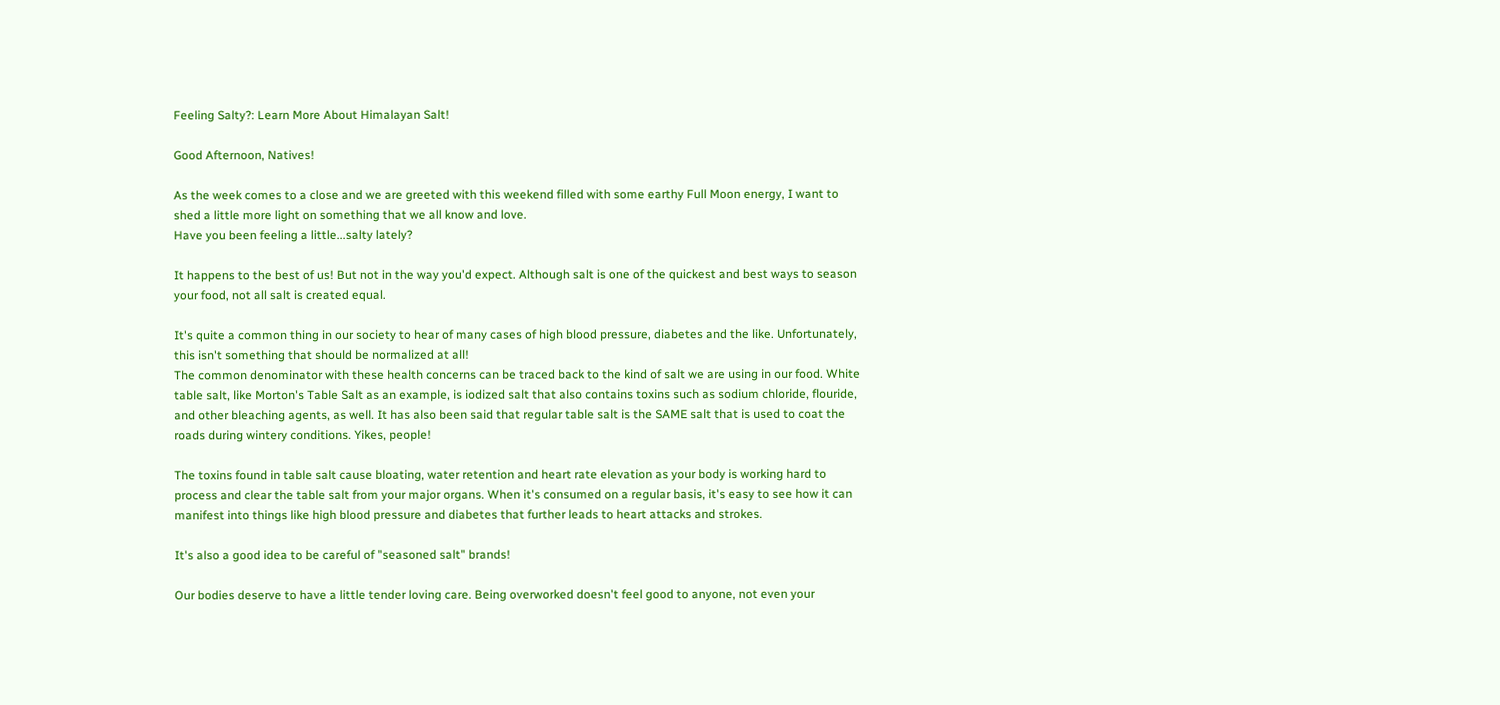Feeling Salty?: Learn More About Himalayan Salt!

Good Afternoon, Natives!

As the week comes to a close and we are greeted with this weekend filled with some earthy Full Moon energy, I want to shed a little more light on something that we all know and love.
Have you been feeling a little...salty lately?

It happens to the best of us! But not in the way you'd expect. Although salt is one of the quickest and best ways to season your food, not all salt is created equal.

It's quite a common thing in our society to hear of many cases of high blood pressure, diabetes and the like. Unfortunately, this isn't something that should be normalized at all!
The common denominator with these health concerns can be traced back to the kind of salt we are using in our food. White table salt, like Morton's Table Salt as an example, is iodized salt that also contains toxins such as sodium chloride, flouride, and other bleaching agents, as well. It has also been said that regular table salt is the SAME salt that is used to coat the roads during wintery conditions. Yikes, people!

The toxins found in table salt cause bloating, water retention and heart rate elevation as your body is working hard to process and clear the table salt from your major organs. When it's consumed on a regular basis, it's easy to see how it can manifest into things like high blood pressure and diabetes that further leads to heart attacks and strokes.

It's also a good idea to be careful of "seasoned salt" brands!

Our bodies deserve to have a little tender loving care. Being overworked doesn't feel good to anyone, not even your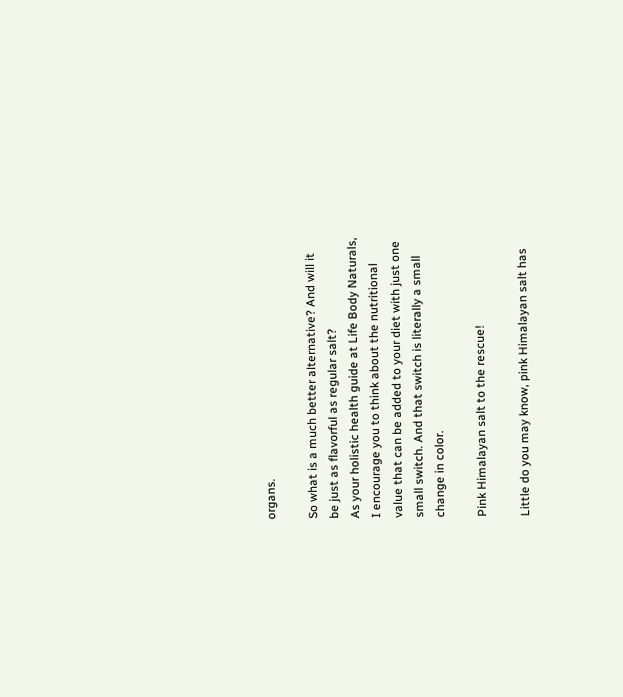organs.

So what is a much better alternative? And will it be just as flavorful as regular salt?
As your holistic health guide at Life Body Naturals, I encourage you to think about the nutritional value that can be added to your diet with just one small switch. And that switch is literally a small change in color.

Pink Himalayan salt to the rescue!

Little do you may know, pink Himalayan salt has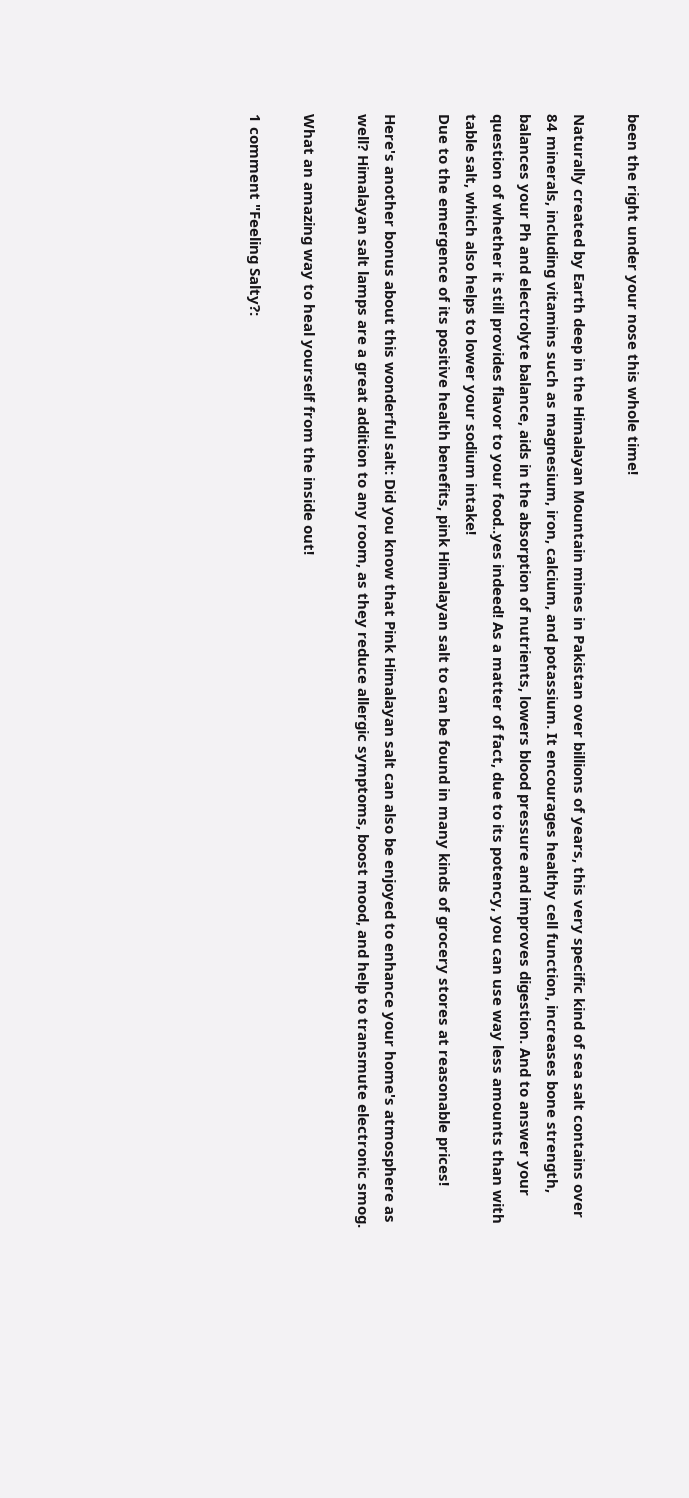been the right under your nose this whole time!

Naturally created by Earth deep in the Himalayan Mountain mines in Pakistan over billions of years, this very specific kind of sea salt contains over 84 minerals, including vitamins such as magnesium, iron, calcium, and potassium. It encourages healthy cell function, increases bone strength, balances your Ph and electrolyte balance, aids in the absorption of nutrients, lowers blood pressure and improves digestion. And to answer your question of whether it still provides flavor to your food..yes indeed! As a matter of fact, due to its potency, you can use way less amounts than with table salt, which also helps to lower your sodium intake!
Due to the emergence of its positive health benefits, pink Himalayan salt to can be found in many kinds of grocery stores at reasonable prices!

Here's another bonus about this wonderful salt: Did you know that Pink Himalayan salt can also be enjoyed to enhance your home's atmosphere as well? Himalayan salt lamps are a great addition to any room, as they reduce allergic symptoms, boost mood, and help to transmute electronic smog.

What an amazing way to heal yourself from the inside out!

1 comment "Feeling Salty?: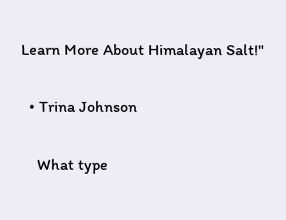Learn More About Himalayan Salt!"

  • Trina Johnson

    What type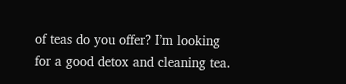of teas do you offer? I’m looking for a good detox and cleaning tea.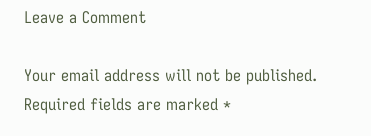Leave a Comment

Your email address will not be published. Required fields are marked *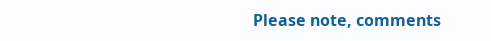Please note, comments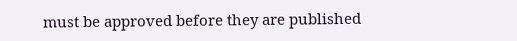must be approved before they are published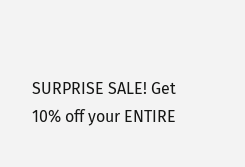SURPRISE SALE! Get 10% off your ENTIRE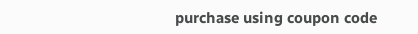purchase using coupon code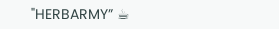"HERBARMY” ☕